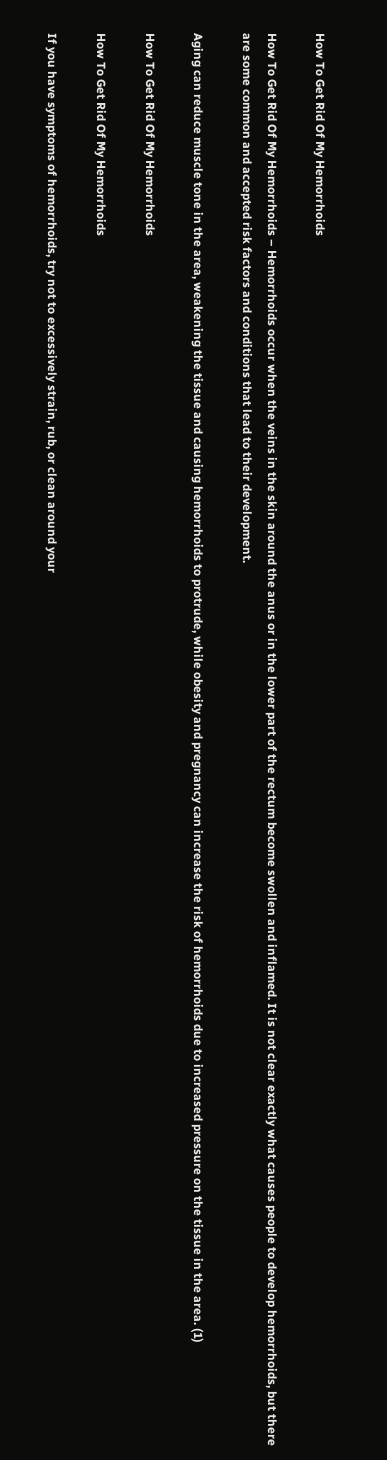How To Get Rid Of My Hemorrhoids

How To Get Rid Of My Hemorrhoids – Hemorrhoids occur when the veins in the skin around the anus or in the lower part of the rectum become swollen and inflamed. It is not clear exactly what causes people to develop hemorrhoids, but there are some common and accepted risk factors and conditions that lead to their development.

Aging can reduce muscle tone in the area, weakening the tissue and causing hemorrhoids to protrude, while obesity and pregnancy can increase the risk of hemorrhoids due to increased pressure on the tissue in the area. (1)

How To Get Rid Of My Hemorrhoids

How To Get Rid Of My Hemorrhoids

If you have symptoms of hemorrhoids, try not to excessively strain, rub, or clean around your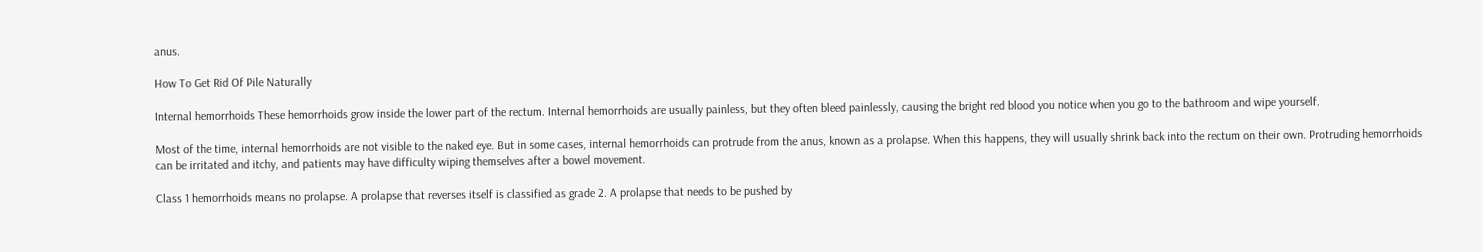anus.

How To Get Rid Of Pile Naturally

Internal hemorrhoids These hemorrhoids grow inside the lower part of the rectum. Internal hemorrhoids are usually painless, but they often bleed painlessly, causing the bright red blood you notice when you go to the bathroom and wipe yourself.

Most of the time, internal hemorrhoids are not visible to the naked eye. But in some cases, internal hemorrhoids can protrude from the anus, known as a prolapse. When this happens, they will usually shrink back into the rectum on their own. Protruding hemorrhoids can be irritated and itchy, and patients may have difficulty wiping themselves after a bowel movement.

Class 1 hemorrhoids means no prolapse. A prolapse that reverses itself is classified as grade 2. A prolapse that needs to be pushed by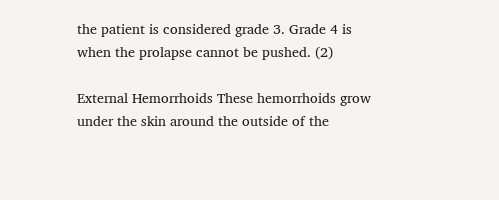the patient is considered grade 3. Grade 4 is when the prolapse cannot be pushed. (2)

External Hemorrhoids These hemorrhoids grow under the skin around the outside of the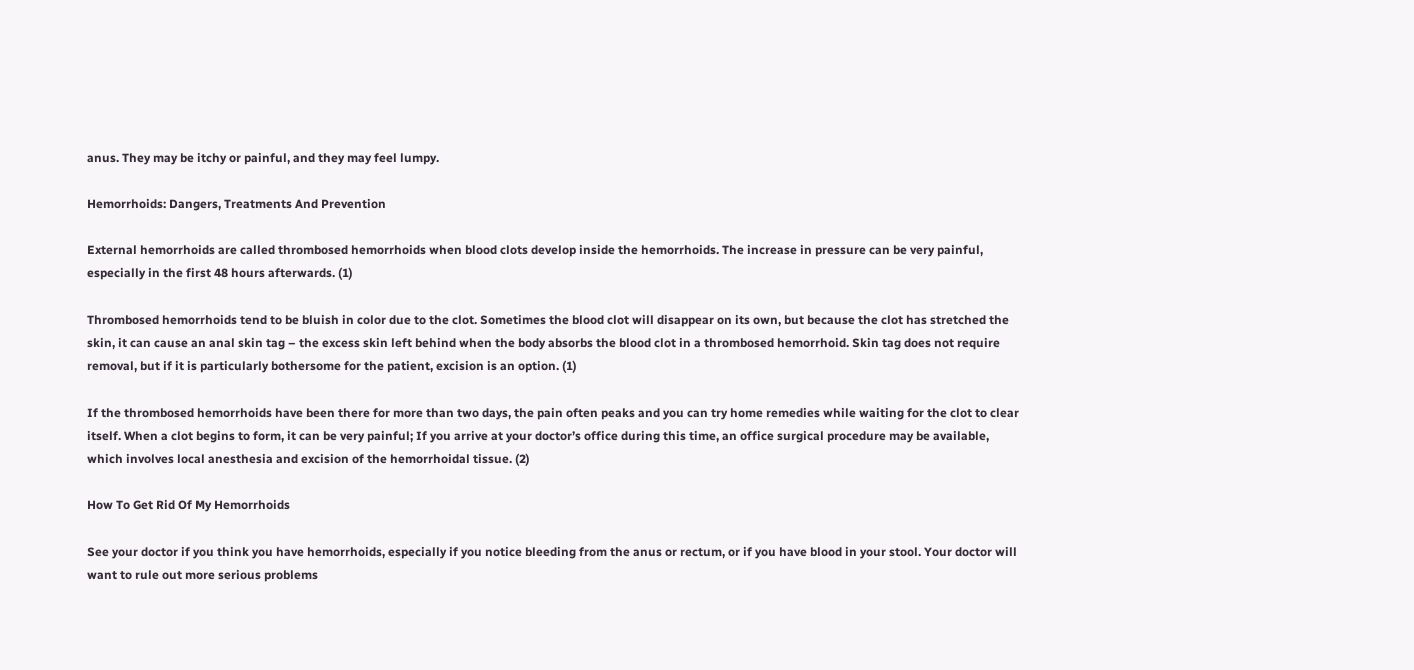anus. They may be itchy or painful, and they may feel lumpy.

Hemorrhoids: Dangers, Treatments And Prevention

External hemorrhoids are called thrombosed hemorrhoids when blood clots develop inside the hemorrhoids. The increase in pressure can be very painful, especially in the first 48 hours afterwards. (1)

Thrombosed hemorrhoids tend to be bluish in color due to the clot. Sometimes the blood clot will disappear on its own, but because the clot has stretched the skin, it can cause an anal skin tag – the excess skin left behind when the body absorbs the blood clot in a thrombosed hemorrhoid. Skin tag does not require removal, but if it is particularly bothersome for the patient, excision is an option. (1)

If the thrombosed hemorrhoids have been there for more than two days, the pain often peaks and you can try home remedies while waiting for the clot to clear itself. When a clot begins to form, it can be very painful; If you arrive at your doctor’s office during this time, an office surgical procedure may be available, which involves local anesthesia and excision of the hemorrhoidal tissue. (2)

How To Get Rid Of My Hemorrhoids

See your doctor if you think you have hemorrhoids, especially if you notice bleeding from the anus or rectum, or if you have blood in your stool. Your doctor will want to rule out more serious problems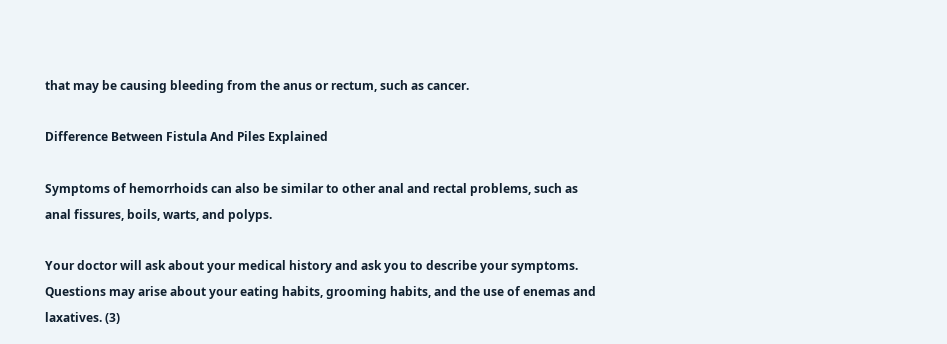that may be causing bleeding from the anus or rectum, such as cancer.

Difference Between Fistula And Piles Explained

Symptoms of hemorrhoids can also be similar to other anal and rectal problems, such as anal fissures, boils, warts, and polyps.

Your doctor will ask about your medical history and ask you to describe your symptoms. Questions may arise about your eating habits, grooming habits, and the use of enemas and laxatives. (3)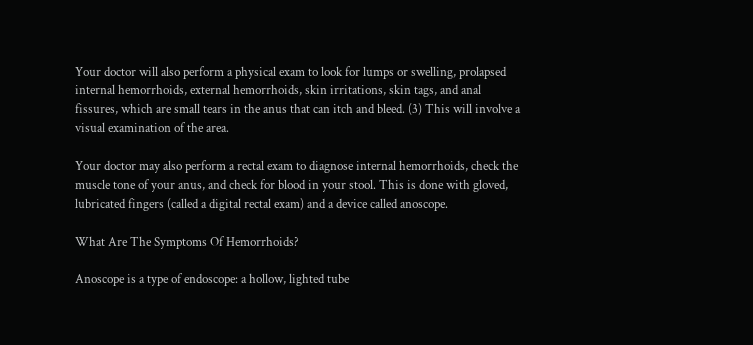Your doctor will also perform a physical exam to look for lumps or swelling, prolapsed internal hemorrhoids, external hemorrhoids, skin irritations, skin tags, and anal fissures, which are small tears in the anus that can itch and bleed. (3) This will involve a visual examination of the area.

Your doctor may also perform a rectal exam to diagnose internal hemorrhoids, check the muscle tone of your anus, and check for blood in your stool. This is done with gloved, lubricated fingers (called a digital rectal exam) and a device called anoscope.

What Are The Symptoms Of Hemorrhoids?

Anoscope is a type of endoscope: a hollow, lighted tube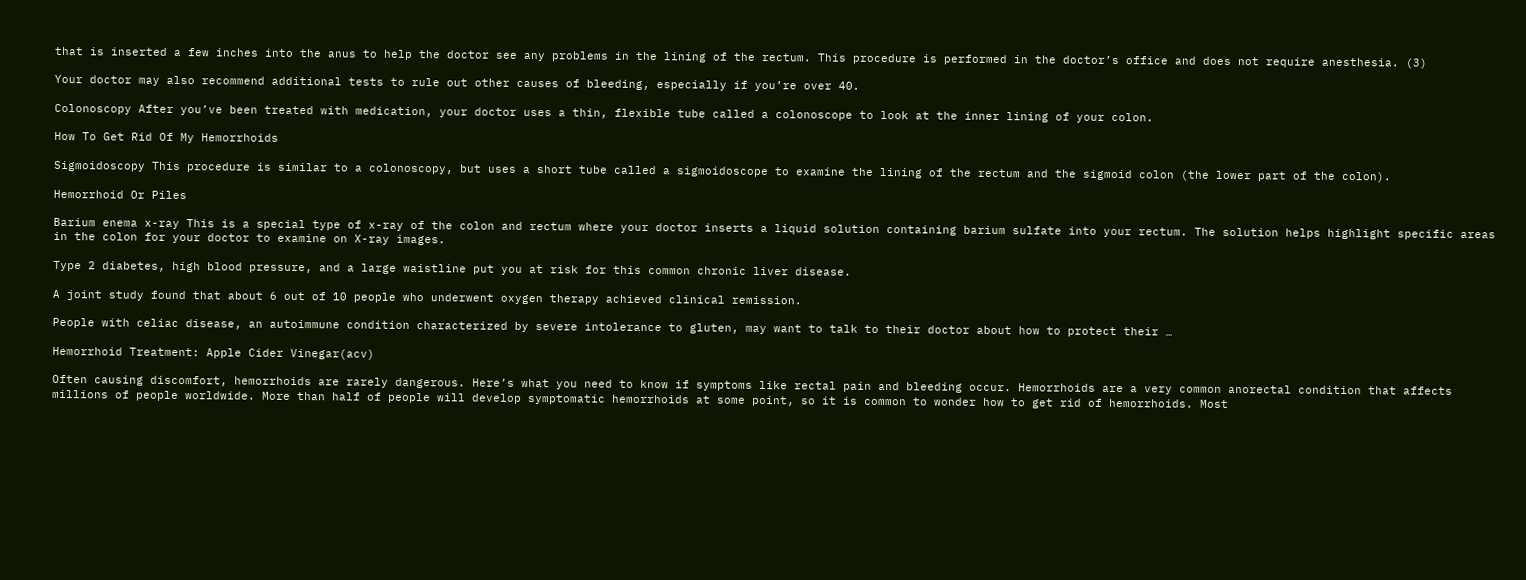that is inserted a few inches into the anus to help the doctor see any problems in the lining of the rectum. This procedure is performed in the doctor’s office and does not require anesthesia. (3)

Your doctor may also recommend additional tests to rule out other causes of bleeding, especially if you’re over 40.

Colonoscopy After you’ve been treated with medication, your doctor uses a thin, flexible tube called a colonoscope to look at the inner lining of your colon.

How To Get Rid Of My Hemorrhoids

Sigmoidoscopy This procedure is similar to a colonoscopy, but uses a short tube called a sigmoidoscope to examine the lining of the rectum and the sigmoid colon (the lower part of the colon).

Hemorrhoid Or Piles

Barium enema x-ray This is a special type of x-ray of the colon and rectum where your doctor inserts a liquid solution containing barium sulfate into your rectum. The solution helps highlight specific areas in the colon for your doctor to examine on X-ray images.

Type 2 diabetes, high blood pressure, and a large waistline put you at risk for this common chronic liver disease.

A joint study found that about 6 out of 10 people who underwent oxygen therapy achieved clinical remission.

People with celiac disease, an autoimmune condition characterized by severe intolerance to gluten, may want to talk to their doctor about how to protect their …

Hemorrhoid Treatment: Apple Cider Vinegar(acv)

Often causing discomfort, hemorrhoids are rarely dangerous. Here’s what you need to know if symptoms like rectal pain and bleeding occur. Hemorrhoids are a very common anorectal condition that affects millions of people worldwide. More than half of people will develop symptomatic hemorrhoids at some point, so it is common to wonder how to get rid of hemorrhoids. Most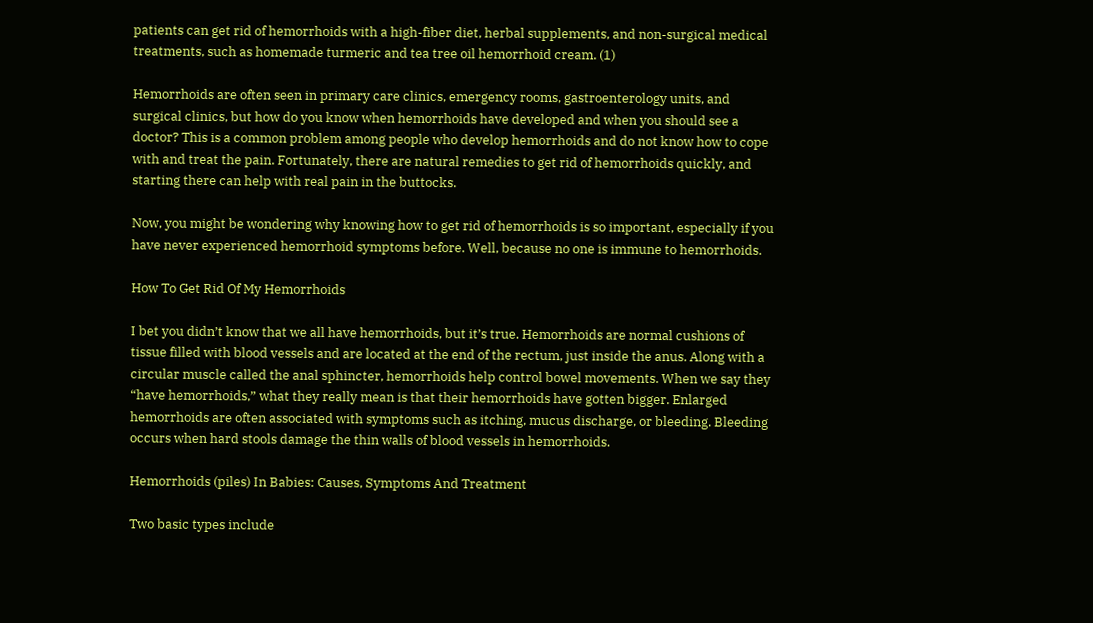patients can get rid of hemorrhoids with a high-fiber diet, herbal supplements, and non-surgical medical treatments, such as homemade turmeric and tea tree oil hemorrhoid cream. (1)

Hemorrhoids are often seen in primary care clinics, emergency rooms, gastroenterology units, and surgical clinics, but how do you know when hemorrhoids have developed and when you should see a doctor? This is a common problem among people who develop hemorrhoids and do not know how to cope with and treat the pain. Fortunately, there are natural remedies to get rid of hemorrhoids quickly, and starting there can help with real pain in the buttocks.

Now, you might be wondering why knowing how to get rid of hemorrhoids is so important, especially if you have never experienced hemorrhoid symptoms before. Well, because no one is immune to hemorrhoids.

How To Get Rid Of My Hemorrhoids

I bet you didn’t know that we all have hemorrhoids, but it’s true. Hemorrhoids are normal cushions of tissue filled with blood vessels and are located at the end of the rectum, just inside the anus. Along with a circular muscle called the anal sphincter, hemorrhoids help control bowel movements. When we say they “have hemorrhoids,” what they really mean is that their hemorrhoids have gotten bigger. Enlarged hemorrhoids are often associated with symptoms such as itching, mucus discharge, or bleeding. Bleeding occurs when hard stools damage the thin walls of blood vessels in hemorrhoids.

Hemorrhoids (piles) In Babies: Causes, Symptoms And Treatment

Two basic types include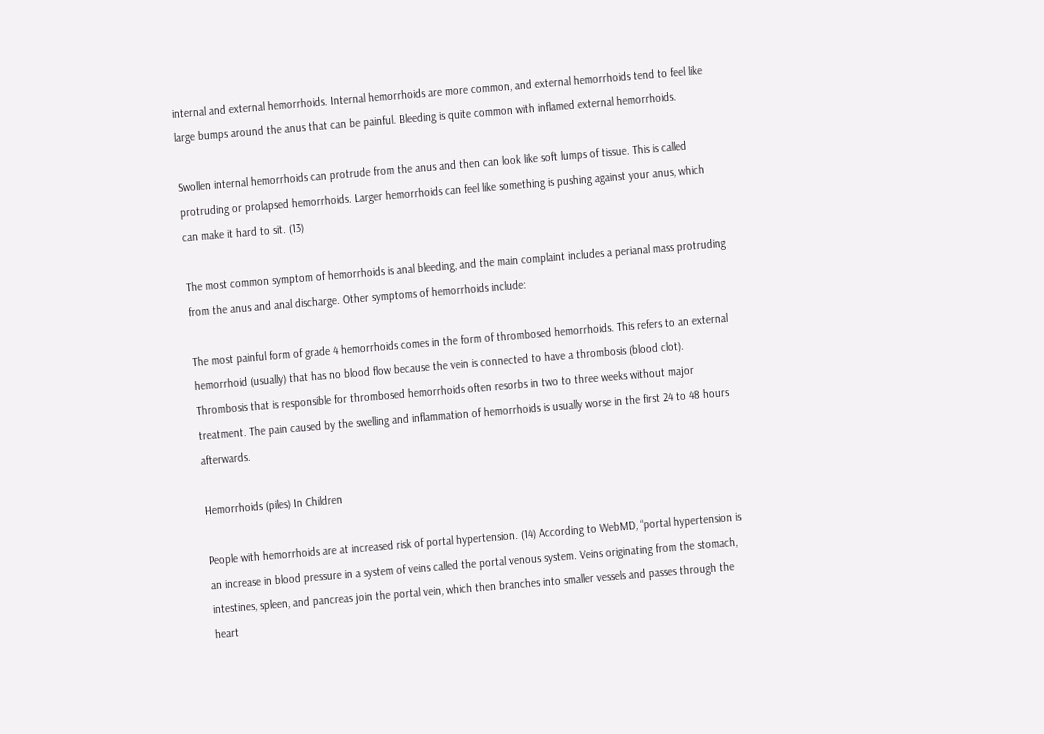internal and external hemorrhoids. Internal hemorrhoids are more common, and external hemorrhoids tend to feel like large bumps around the anus that can be painful. Bleeding is quite common with inflamed external hemorrhoids.

Swollen internal hemorrhoids can protrude from the anus and then can look like soft lumps of tissue. This is called protruding or prolapsed hemorrhoids. Larger hemorrhoids can feel like something is pushing against your anus, which can make it hard to sit. (13)

The most common symptom of hemorrhoids is anal bleeding, and the main complaint includes a perianal mass protruding from the anus and anal discharge. Other symptoms of hemorrhoids include:

The most painful form of grade 4 hemorrhoids comes in the form of thrombosed hemorrhoids. This refers to an external hemorrhoid (usually) that has no blood flow because the vein is connected to have a thrombosis (blood clot). Thrombosis that is responsible for thrombosed hemorrhoids often resorbs in two to three weeks without major treatment. The pain caused by the swelling and inflammation of hemorrhoids is usually worse in the first 24 to 48 hours afterwards.

Hemorrhoids (piles) In Children

People with hemorrhoids are at increased risk of portal hypertension. (14) According to WebMD, “portal hypertension is an increase in blood pressure in a system of veins called the portal venous system. Veins originating from the stomach, intestines, spleen, and pancreas join the portal vein, which then branches into smaller vessels and passes through the heart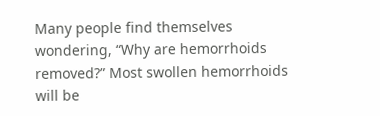Many people find themselves wondering, “Why are hemorrhoids removed?” Most swollen hemorrhoids will be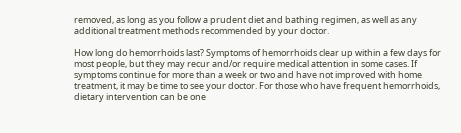removed, as long as you follow a prudent diet and bathing regimen, as well as any additional treatment methods recommended by your doctor.

How long do hemorrhoids last? Symptoms of hemorrhoids clear up within a few days for most people, but they may recur and/or require medical attention in some cases. If symptoms continue for more than a week or two and have not improved with home treatment, it may be time to see your doctor. For those who have frequent hemorrhoids, dietary intervention can be one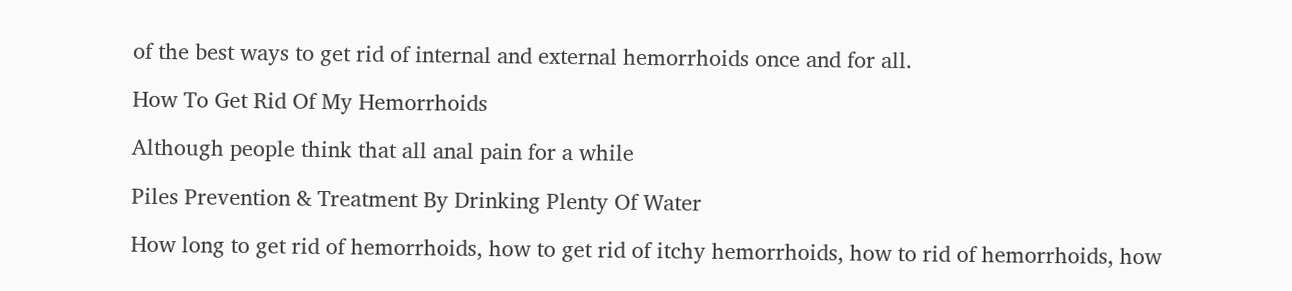of the best ways to get rid of internal and external hemorrhoids once and for all.

How To Get Rid Of My Hemorrhoids

Although people think that all anal pain for a while

Piles Prevention & Treatment By Drinking Plenty Of Water

How long to get rid of hemorrhoids, how to get rid of itchy hemorrhoids, how to rid of hemorrhoids, how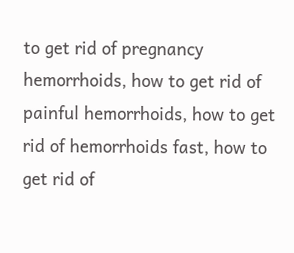to get rid of pregnancy hemorrhoids, how to get rid of painful hemorrhoids, how to get rid of hemorrhoids fast, how to get rid of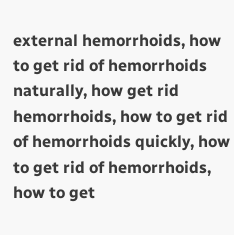external hemorrhoids, how to get rid of hemorrhoids naturally, how get rid hemorrhoids, how to get rid of hemorrhoids quickly, how to get rid of hemorrhoids, how to get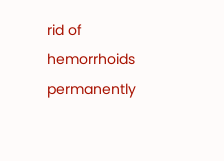rid of hemorrhoids permanently